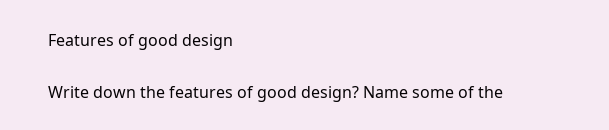Features of good design

Write down the features of good design? Name some of the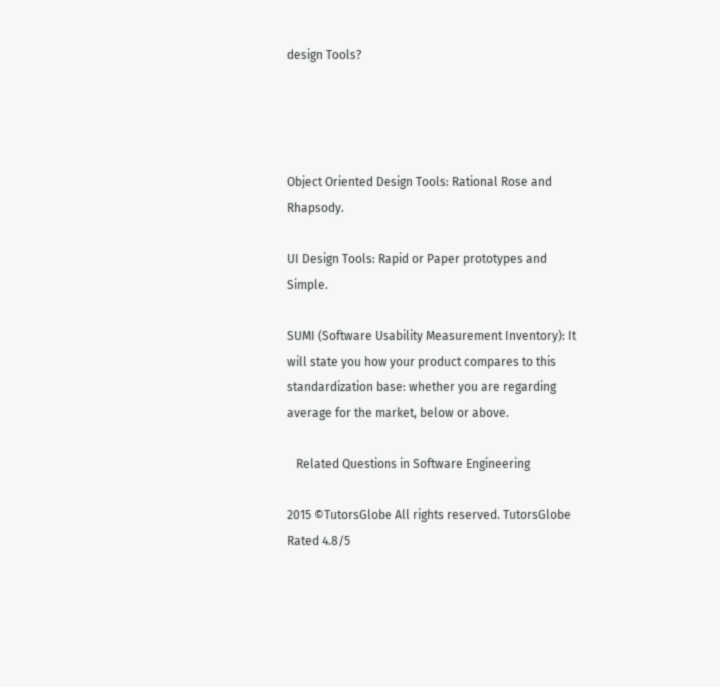design Tools?




Object Oriented Design Tools: Rational Rose and Rhapsody.

UI Design Tools: Rapid or Paper prototypes and Simple.

SUMI (Software Usability Measurement Inventory): It will state you how your product compares to this standardization base: whether you are regarding average for the market, below or above.

   Related Questions in Software Engineering

2015 ©TutorsGlobe All rights reserved. TutorsGlobe Rated 4.8/5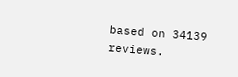based on 34139 reviews.